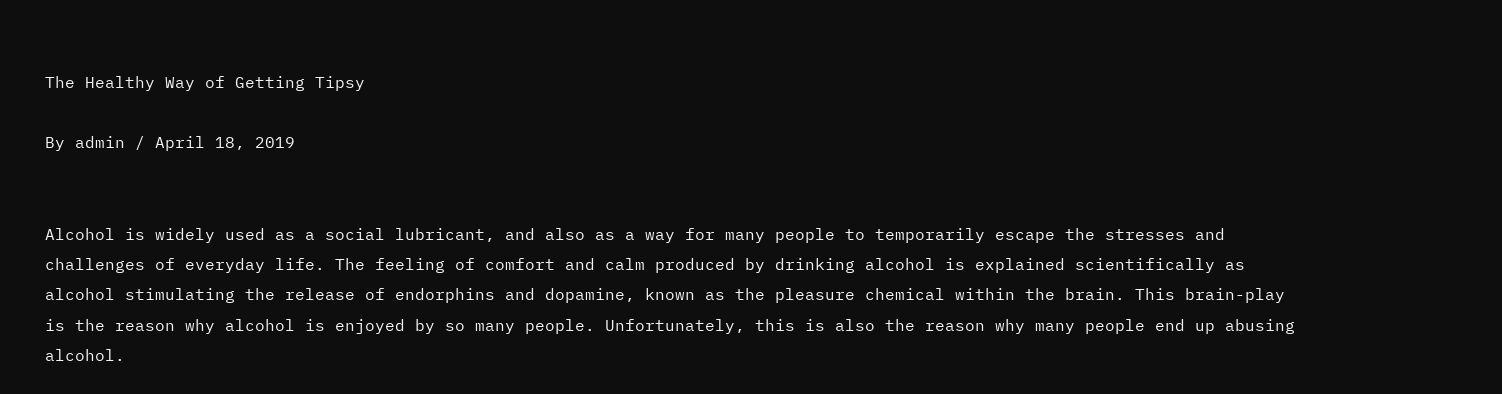The Healthy Way of Getting Tipsy

By admin / April 18, 2019


Alcohol is widely used as a social lubricant, and also as a way for many people to temporarily escape the stresses and challenges of everyday life. The feeling of comfort and calm produced by drinking alcohol is explained scientifically as alcohol stimulating the release of endorphins and dopamine, known as the pleasure chemical within the brain. This brain-play is the reason why alcohol is enjoyed by so many people. Unfortunately, this is also the reason why many people end up abusing alcohol.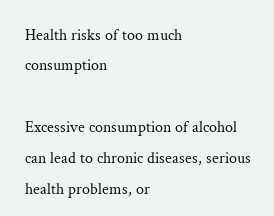Health risks of too much consumption

Excessive consumption of alcohol can lead to chronic diseases, serious health problems, or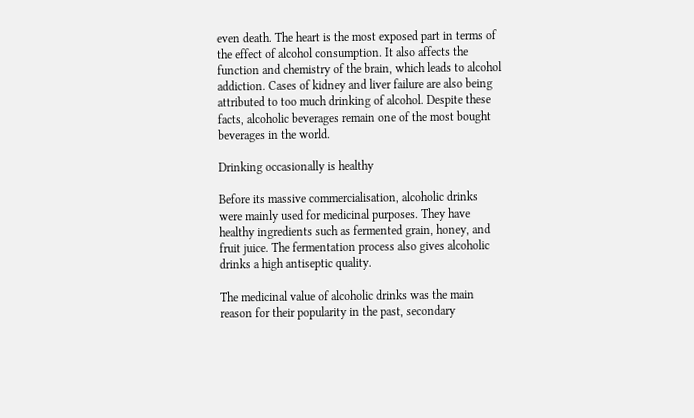even death. The heart is the most exposed part in terms of the effect of alcohol consumption. It also affects the function and chemistry of the brain, which leads to alcohol addiction. Cases of kidney and liver failure are also being attributed to too much drinking of alcohol. Despite these facts, alcoholic beverages remain one of the most bought beverages in the world.

Drinking occasionally is healthy

Before its massive commercialisation, alcoholic drinks were mainly used for medicinal purposes. They have healthy ingredients such as fermented grain, honey, and fruit juice. The fermentation process also gives alcoholic drinks a high antiseptic quality.

The medicinal value of alcoholic drinks was the main reason for their popularity in the past, secondary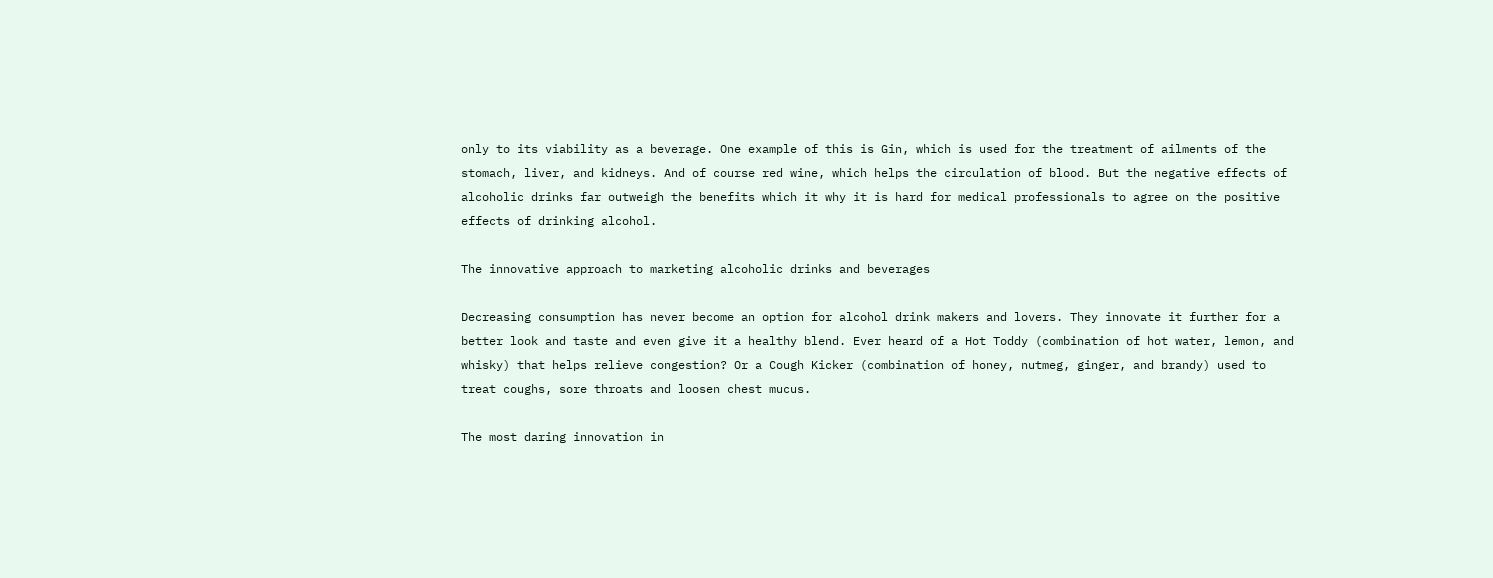only to its viability as a beverage. One example of this is Gin, which is used for the treatment of ailments of the stomach, liver, and kidneys. And of course red wine, which helps the circulation of blood. But the negative effects of alcoholic drinks far outweigh the benefits which it why it is hard for medical professionals to agree on the positive effects of drinking alcohol.

The innovative approach to marketing alcoholic drinks and beverages

Decreasing consumption has never become an option for alcohol drink makers and lovers. They innovate it further for a better look and taste and even give it a healthy blend. Ever heard of a Hot Toddy (combination of hot water, lemon, and whisky) that helps relieve congestion? Or a Cough Kicker (combination of honey, nutmeg, ginger, and brandy) used to treat coughs, sore throats and loosen chest mucus.

The most daring innovation in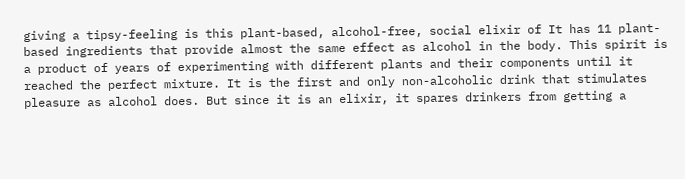giving a tipsy-feeling is this plant-based, alcohol-free, social elixir of It has 11 plant-based ingredients that provide almost the same effect as alcohol in the body. This spirit is a product of years of experimenting with different plants and their components until it reached the perfect mixture. It is the first and only non-alcoholic drink that stimulates pleasure as alcohol does. But since it is an elixir, it spares drinkers from getting a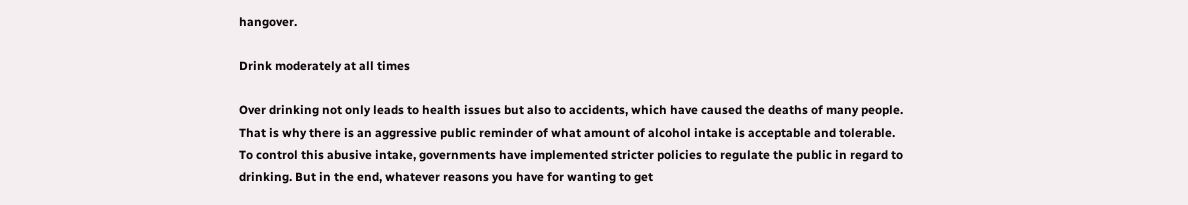hangover.

Drink moderately at all times

Over drinking not only leads to health issues but also to accidents, which have caused the deaths of many people. That is why there is an aggressive public reminder of what amount of alcohol intake is acceptable and tolerable. To control this abusive intake, governments have implemented stricter policies to regulate the public in regard to drinking. But in the end, whatever reasons you have for wanting to get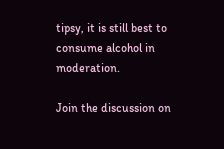tipsy, it is still best to consume alcohol in moderation.

Join the discussion on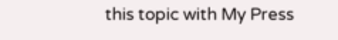this topic with My Press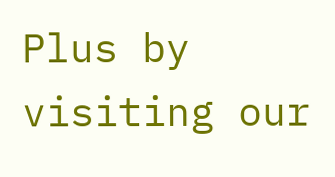Plus by visiting our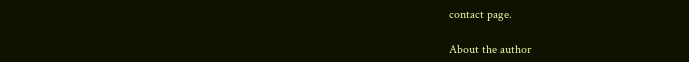contact page.

About the author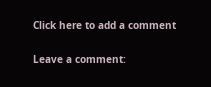Click here to add a comment

Leave a comment: